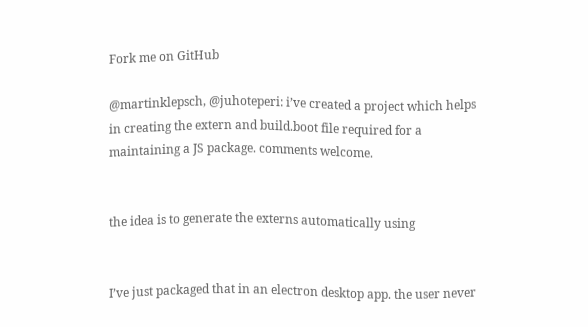Fork me on GitHub

@martinklepsch, @juhoteperi: i’ve created a project which helps in creating the extern and build.boot file required for a maintaining a JS package. comments welcome.


the idea is to generate the externs automatically using


I’ve just packaged that in an electron desktop app. the user never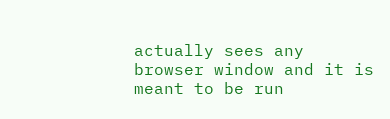actually sees any browser window and it is meant to be run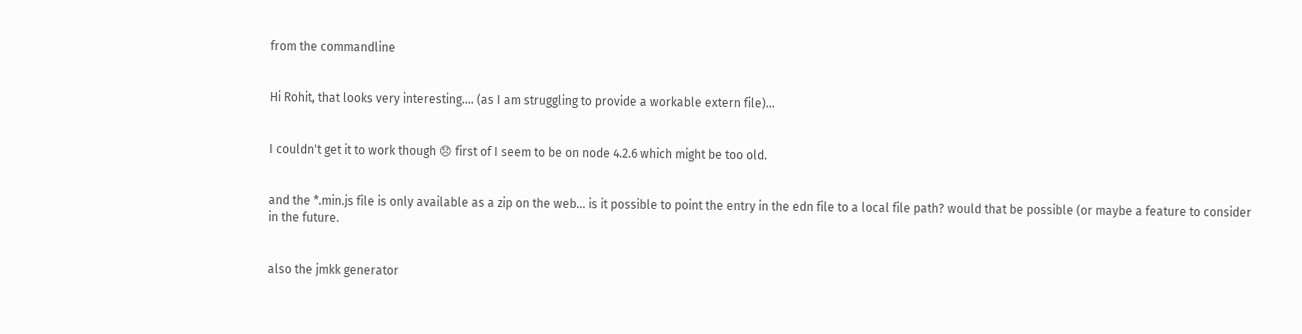from the commandline


Hi Rohit, that looks very interesting.... (as I am struggling to provide a workable extern file)...


I couldn't get it to work though 😞 first of I seem to be on node 4.2.6 which might be too old.


and the *.min.js file is only available as a zip on the web... is it possible to point the entry in the edn file to a local file path? would that be possible (or maybe a feature to consider in the future.


also the jmkk generator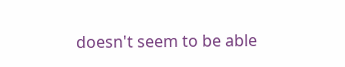doesn't seem to be able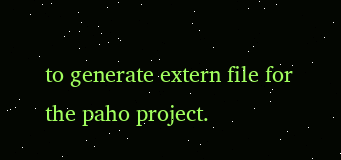to generate extern file for the paho project.